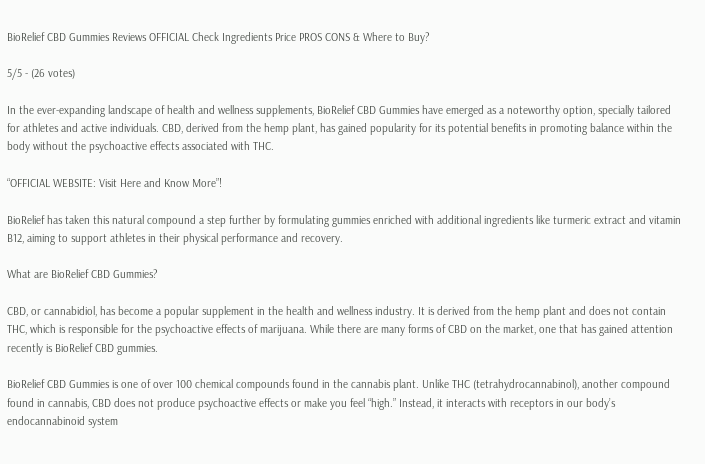BioRelief CBD Gummies Reviews OFFICIAL Check Ingredients Price PROS CONS & Where to Buy?

5/5 - (26 votes)

In the ever-expanding landscape of health and wellness supplements, BioRelief CBD Gummies have emerged as a noteworthy option, specially tailored for athletes and active individuals. CBD, derived from the hemp plant, has gained popularity for its potential benefits in promoting balance within the body without the psychoactive effects associated with THC.

“OFFICIAL WEBSITE: Visit Here and Know More”!

BioRelief has taken this natural compound a step further by formulating gummies enriched with additional ingredients like turmeric extract and vitamin B12, aiming to support athletes in their physical performance and recovery.

What are BioRelief CBD Gummies?

CBD, or cannabidiol, has become a popular supplement in the health and wellness industry. It is derived from the hemp plant and does not contain THC, which is responsible for the psychoactive effects of marijuana. While there are many forms of CBD on the market, one that has gained attention recently is BioRelief CBD gummies.

BioRelief CBD Gummies is one of over 100 chemical compounds found in the cannabis plant. Unlike THC (tetrahydrocannabinol), another compound found in cannabis, CBD does not produce psychoactive effects or make you feel “high.” Instead, it interacts with receptors in our body’s endocannabinoid system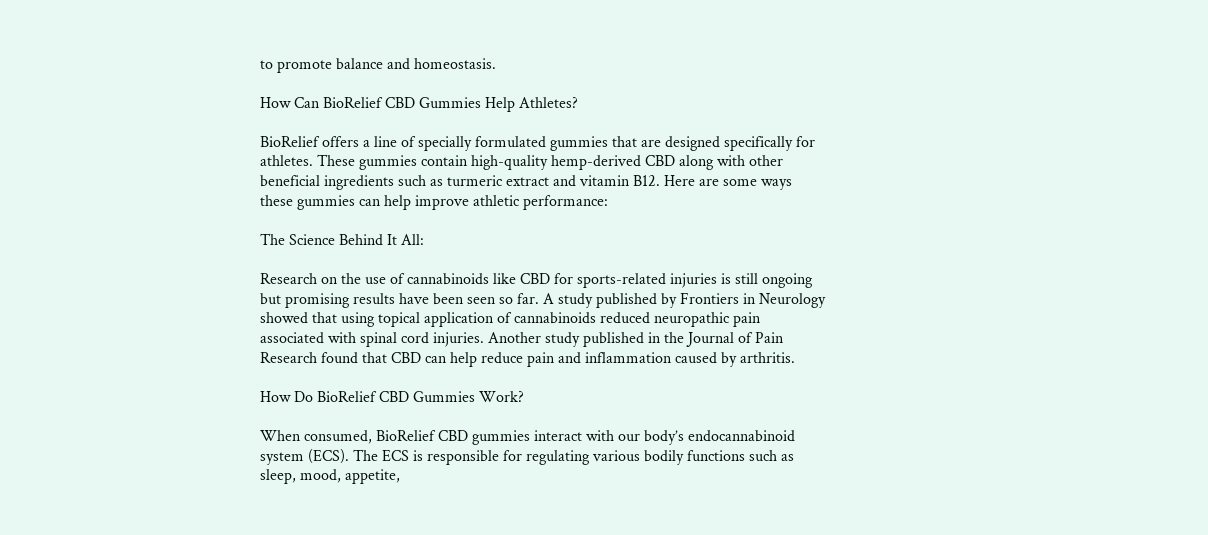to promote balance and homeostasis.

How Can BioRelief CBD Gummies Help Athletes?

BioRelief offers a line of specially formulated gummies that are designed specifically for athletes. These gummies contain high-quality hemp-derived CBD along with other beneficial ingredients such as turmeric extract and vitamin B12. Here are some ways these gummies can help improve athletic performance:

The Science Behind It All:

Research on the use of cannabinoids like CBD for sports-related injuries is still ongoing but promising results have been seen so far. A study published by Frontiers in Neurology showed that using topical application of cannabinoids reduced neuropathic pain associated with spinal cord injuries. Another study published in the Journal of Pain Research found that CBD can help reduce pain and inflammation caused by arthritis.

How Do BioRelief CBD Gummies Work?

When consumed, BioRelief CBD gummies interact with our body’s endocannabinoid system (ECS). The ECS is responsible for regulating various bodily functions such as sleep, mood, appetite,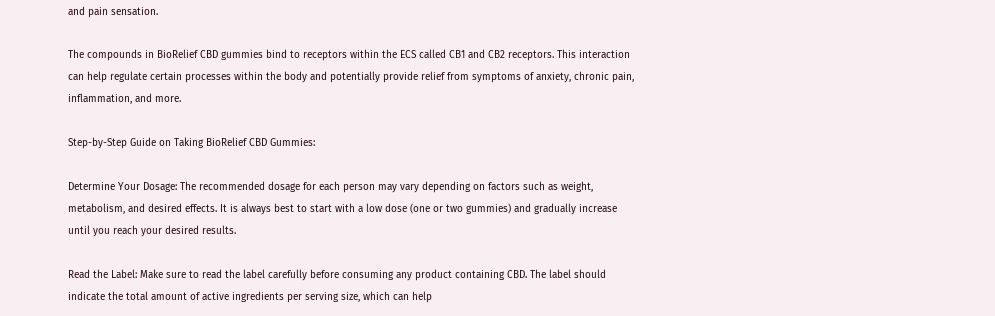and pain sensation.

The compounds in BioRelief CBD gummies bind to receptors within the ECS called CB1 and CB2 receptors. This interaction can help regulate certain processes within the body and potentially provide relief from symptoms of anxiety, chronic pain, inflammation, and more.

Step-by-Step Guide on Taking BioRelief CBD Gummies:

Determine Your Dosage: The recommended dosage for each person may vary depending on factors such as weight, metabolism, and desired effects. It is always best to start with a low dose (one or two gummies) and gradually increase until you reach your desired results.

Read the Label: Make sure to read the label carefully before consuming any product containing CBD. The label should indicate the total amount of active ingredients per serving size, which can help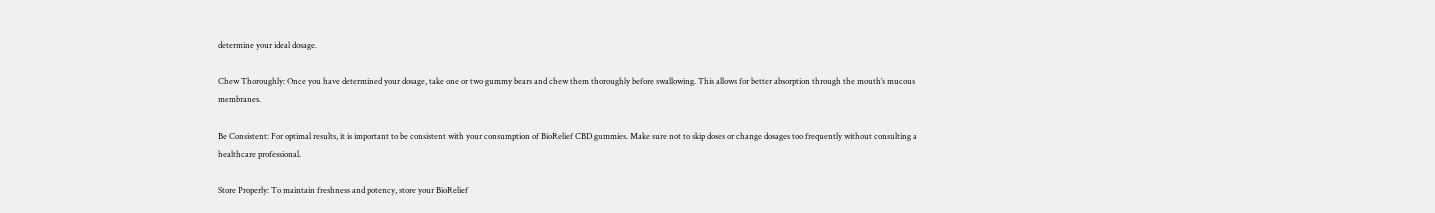determine your ideal dosage.

Chew Thoroughly: Once you have determined your dosage, take one or two gummy bears and chew them thoroughly before swallowing. This allows for better absorption through the mouth’s mucous membranes.

Be Consistent: For optimal results, it is important to be consistent with your consumption of BioRelief CBD gummies. Make sure not to skip doses or change dosages too frequently without consulting a healthcare professional.

Store Properly: To maintain freshness and potency, store your BioRelief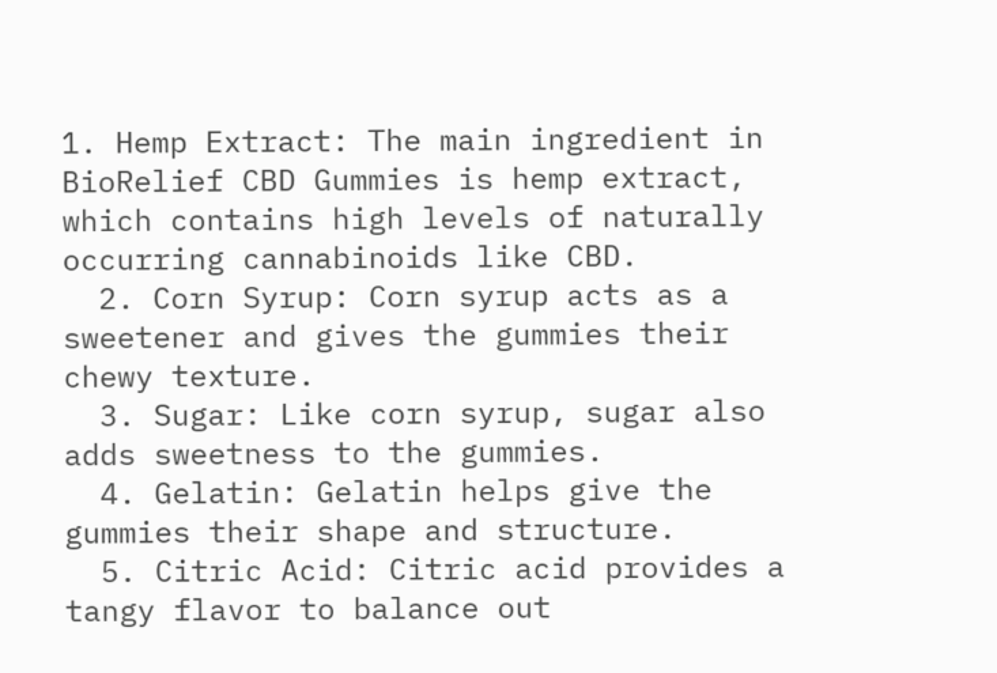1. Hemp Extract: The main ingredient in BioRelief CBD Gummies is hemp extract, which contains high levels of naturally occurring cannabinoids like CBD.
  2. Corn Syrup: Corn syrup acts as a sweetener and gives the gummies their chewy texture.
  3. Sugar: Like corn syrup, sugar also adds sweetness to the gummies.
  4. Gelatin: Gelatin helps give the gummies their shape and structure.
  5. Citric Acid: Citric acid provides a tangy flavor to balance out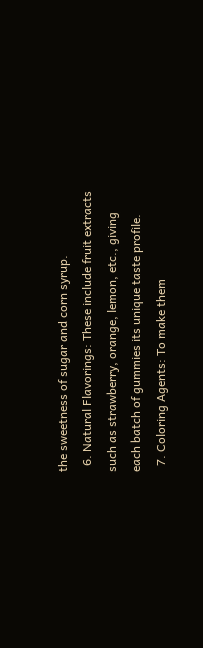the sweetness of sugar and corn syrup.
  6. Natural Flavorings: These include fruit extracts such as strawberry, orange, lemon, etc., giving each batch of gummies its unique taste profile.
  7. Coloring Agents: To make them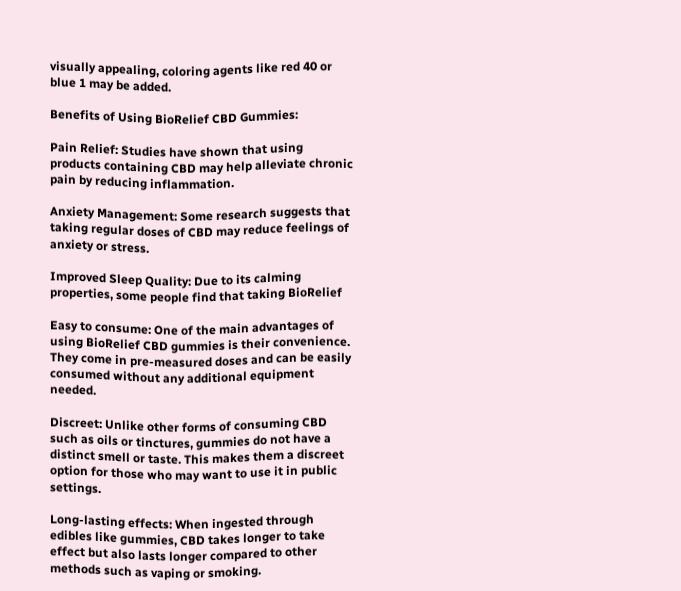visually appealing, coloring agents like red 40 or blue 1 may be added.

Benefits of Using BioRelief CBD Gummies:

Pain Relief: Studies have shown that using products containing CBD may help alleviate chronic pain by reducing inflammation.

Anxiety Management: Some research suggests that taking regular doses of CBD may reduce feelings of anxiety or stress.

Improved Sleep Quality: Due to its calming properties, some people find that taking BioRelief

Easy to consume: One of the main advantages of using BioRelief CBD gummies is their convenience. They come in pre-measured doses and can be easily consumed without any additional equipment needed.

Discreet: Unlike other forms of consuming CBD such as oils or tinctures, gummies do not have a distinct smell or taste. This makes them a discreet option for those who may want to use it in public settings.

Long-lasting effects: When ingested through edibles like gummies, CBD takes longer to take effect but also lasts longer compared to other methods such as vaping or smoking.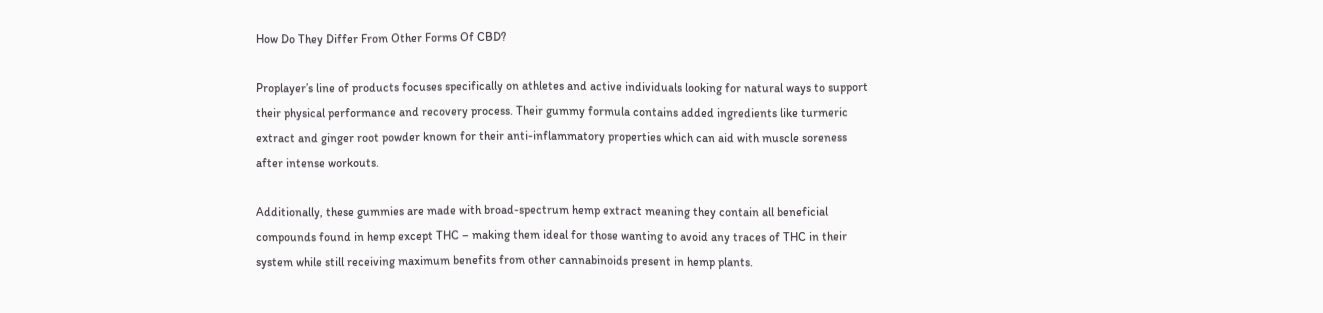How Do They Differ From Other Forms Of CBD?

Proplayer’s line of products focuses specifically on athletes and active individuals looking for natural ways to support their physical performance and recovery process. Their gummy formula contains added ingredients like turmeric extract and ginger root powder known for their anti-inflammatory properties which can aid with muscle soreness after intense workouts.

Additionally, these gummies are made with broad-spectrum hemp extract meaning they contain all beneficial compounds found in hemp except THC – making them ideal for those wanting to avoid any traces of THC in their system while still receiving maximum benefits from other cannabinoids present in hemp plants.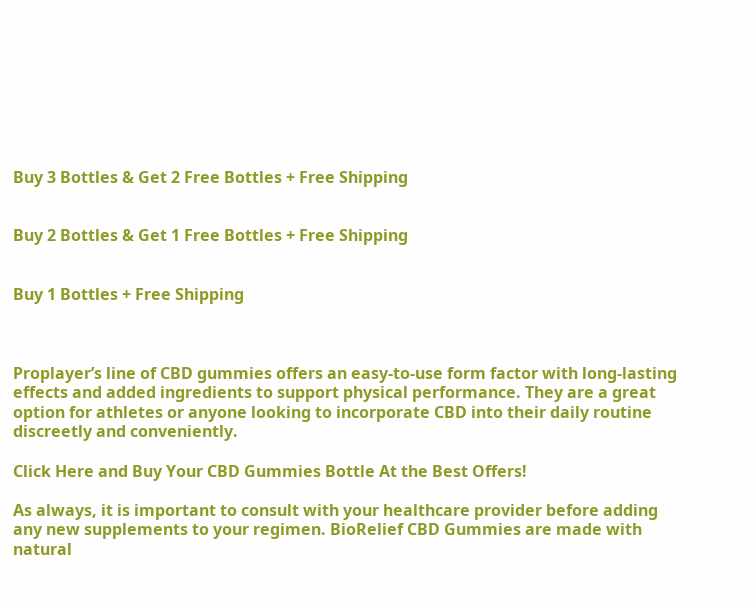Buy 3 Bottles & Get 2 Free Bottles + Free Shipping


Buy 2 Bottles & Get 1 Free Bottles + Free Shipping


Buy 1 Bottles + Free Shipping



Proplayer’s line of CBD gummies offers an easy-to-use form factor with long-lasting effects and added ingredients to support physical performance. They are a great option for athletes or anyone looking to incorporate CBD into their daily routine discreetly and conveniently.

Click Here and Buy Your CBD Gummies Bottle At the Best Offers!

As always, it is important to consult with your healthcare provider before adding any new supplements to your regimen. BioRelief CBD Gummies are made with natural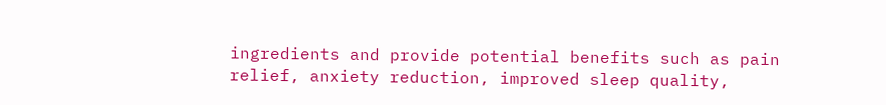ingredients and provide potential benefits such as pain relief, anxiety reduction, improved sleep quality,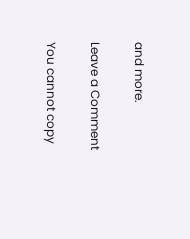and more.

Leave a Comment

You cannot copy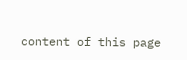content of this page